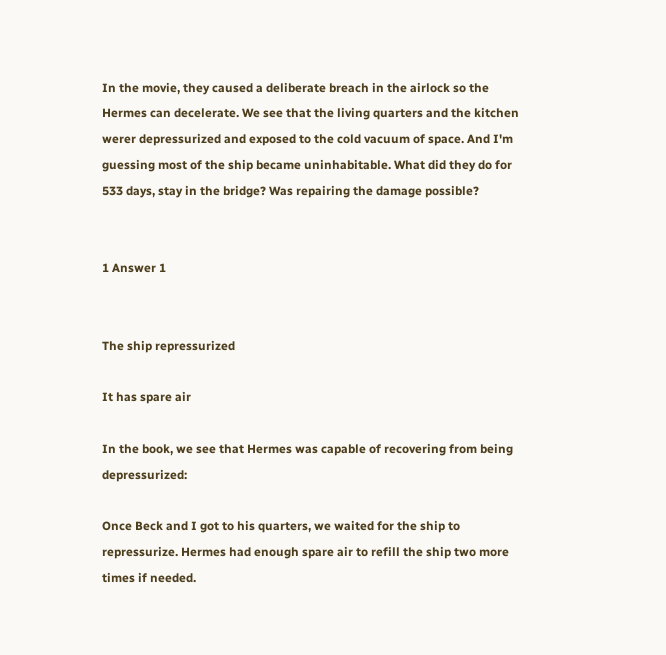In the movie, they caused a deliberate breach in the airlock so the Hermes can decelerate. We see that the living quarters and the kitchen werer depressurized and exposed to the cold vacuum of space. And I'm guessing most of the ship became uninhabitable. What did they do for 533 days, stay in the bridge? Was repairing the damage possible?


1 Answer 1


The ship repressurized

It has spare air

In the book, we see that Hermes was capable of recovering from being depressurized:

Once Beck and I got to his quarters, we waited for the ship to repressurize. Hermes had enough spare air to refill the ship two more times if needed.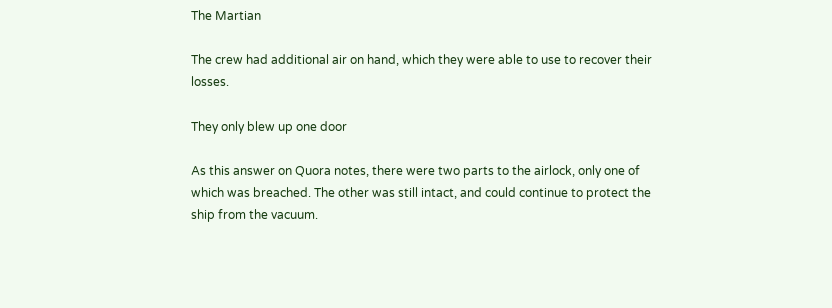The Martian

The crew had additional air on hand, which they were able to use to recover their losses.

They only blew up one door

As this answer on Quora notes, there were two parts to the airlock, only one of which was breached. The other was still intact, and could continue to protect the ship from the vacuum.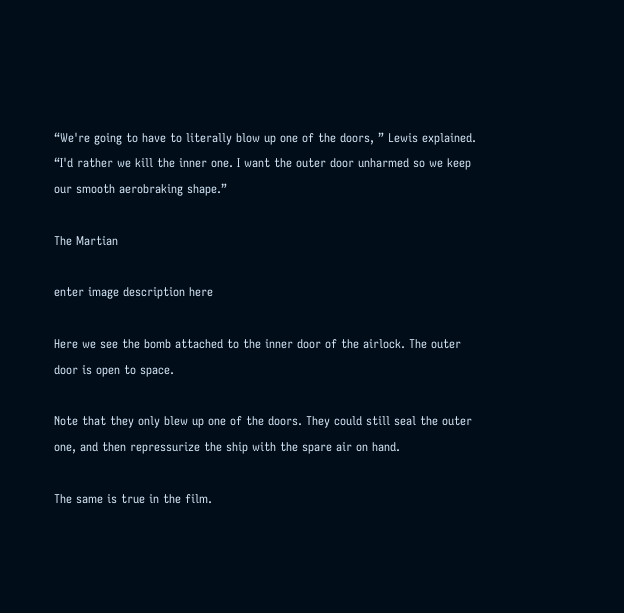“We're going to have to literally blow up one of the doors, ” Lewis explained. “I'd rather we kill the inner one. I want the outer door unharmed so we keep our smooth aerobraking shape.”

The Martian

enter image description here

Here we see the bomb attached to the inner door of the airlock. The outer door is open to space.

Note that they only blew up one of the doors. They could still seal the outer one, and then repressurize the ship with the spare air on hand.

The same is true in the film.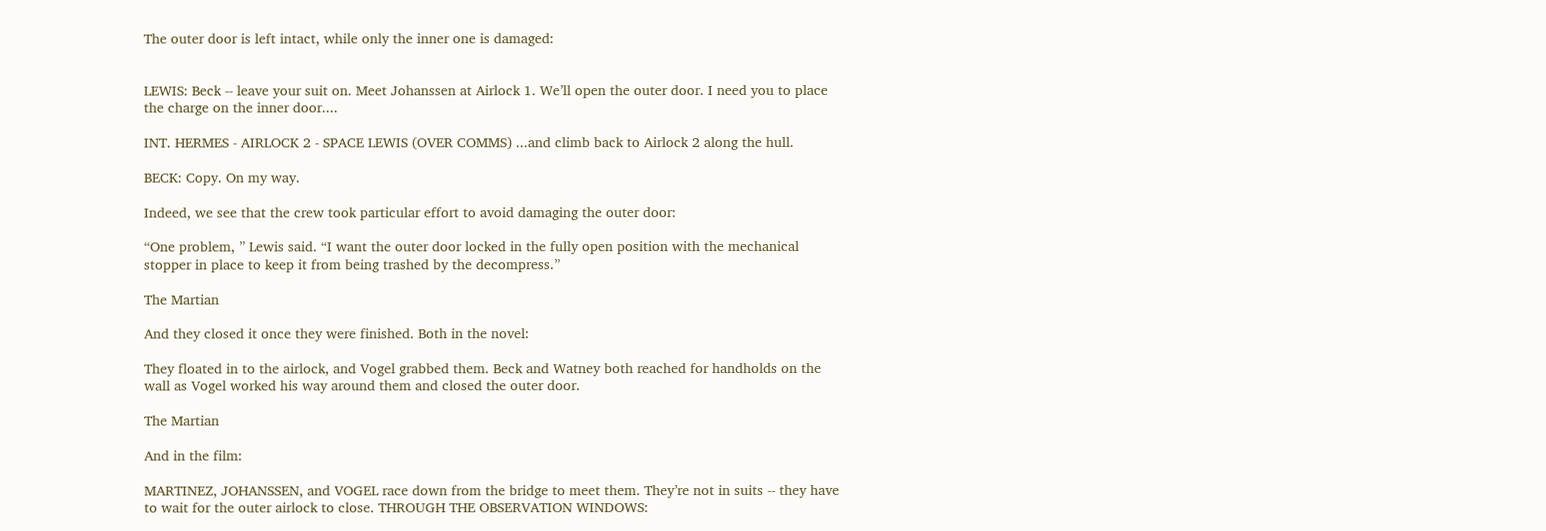The outer door is left intact, while only the inner one is damaged:


LEWIS: Beck -- leave your suit on. Meet Johanssen at Airlock 1. We’ll open the outer door. I need you to place the charge on the inner door....

INT. HERMES - AIRLOCK 2 - SPACE LEWIS (OVER COMMS) ...and climb back to Airlock 2 along the hull.

BECK: Copy. On my way.

Indeed, we see that the crew took particular effort to avoid damaging the outer door:

“One problem, ” Lewis said. “I want the outer door locked in the fully open position with the mechanical stopper in place to keep it from being trashed by the decompress.”

The Martian

And they closed it once they were finished. Both in the novel:

They floated in to the airlock, and Vogel grabbed them. Beck and Watney both reached for handholds on the wall as Vogel worked his way around them and closed the outer door.

The Martian

And in the film:

MARTINEZ, JOHANSSEN, and VOGEL race down from the bridge to meet them. They’re not in suits -- they have to wait for the outer airlock to close. THROUGH THE OBSERVATION WINDOWS: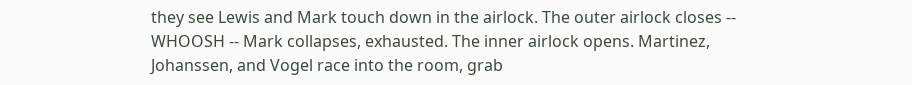they see Lewis and Mark touch down in the airlock. The outer airlock closes -- WHOOSH -- Mark collapses, exhausted. The inner airlock opens. Martinez, Johanssen, and Vogel race into the room, grab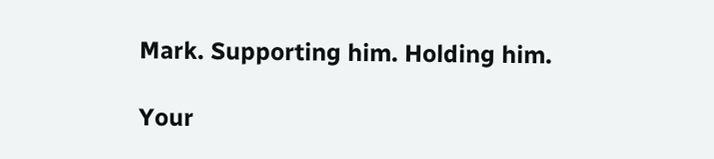Mark. Supporting him. Holding him.

Your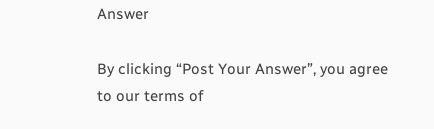Answer

By clicking “Post Your Answer”, you agree to our terms of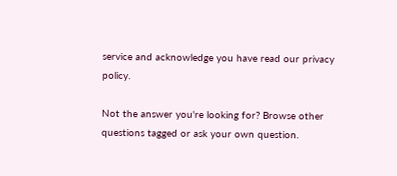service and acknowledge you have read our privacy policy.

Not the answer you're looking for? Browse other questions tagged or ask your own question.